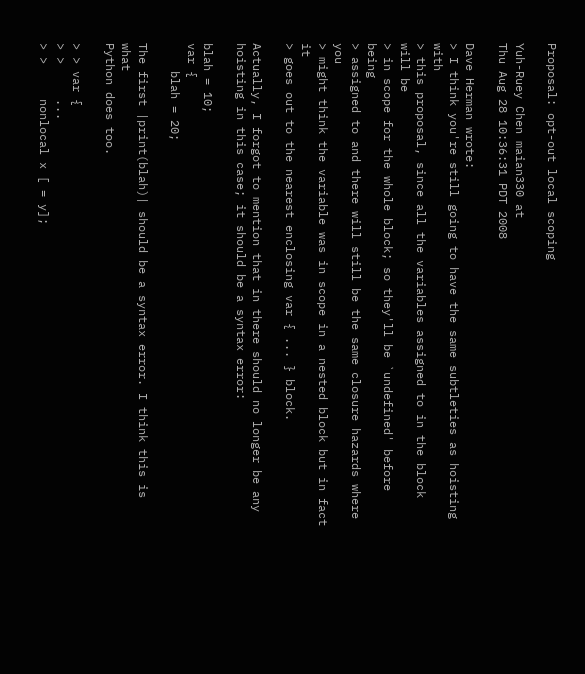Proposal: opt-out local scoping

Yuh-Ruey Chen maian330 at
Thu Aug 28 10:36:31 PDT 2008

Dave Herman wrote:
> I think you're still going to have the same subtleties as hoisting with
> this proposal, since all the variables assigned to in the block will be
> in scope for the whole block; so they'll be `undefined' before being
> assigned to and there will still be the same closure hazards where you
> might think the variable was in scope in a nested block but in fact it
> goes out to the nearest enclosing var { ... } block.

Actually, I forgot to mention that in there should no longer be any
hoisting in this case; it should be a syntax error:

blah = 10;
var {
    blah = 20;

The first |print(blah)| should be a syntax error. I think this is what
Python does too.

> > var {
> >     ...
> >     nonlocal x [ = y];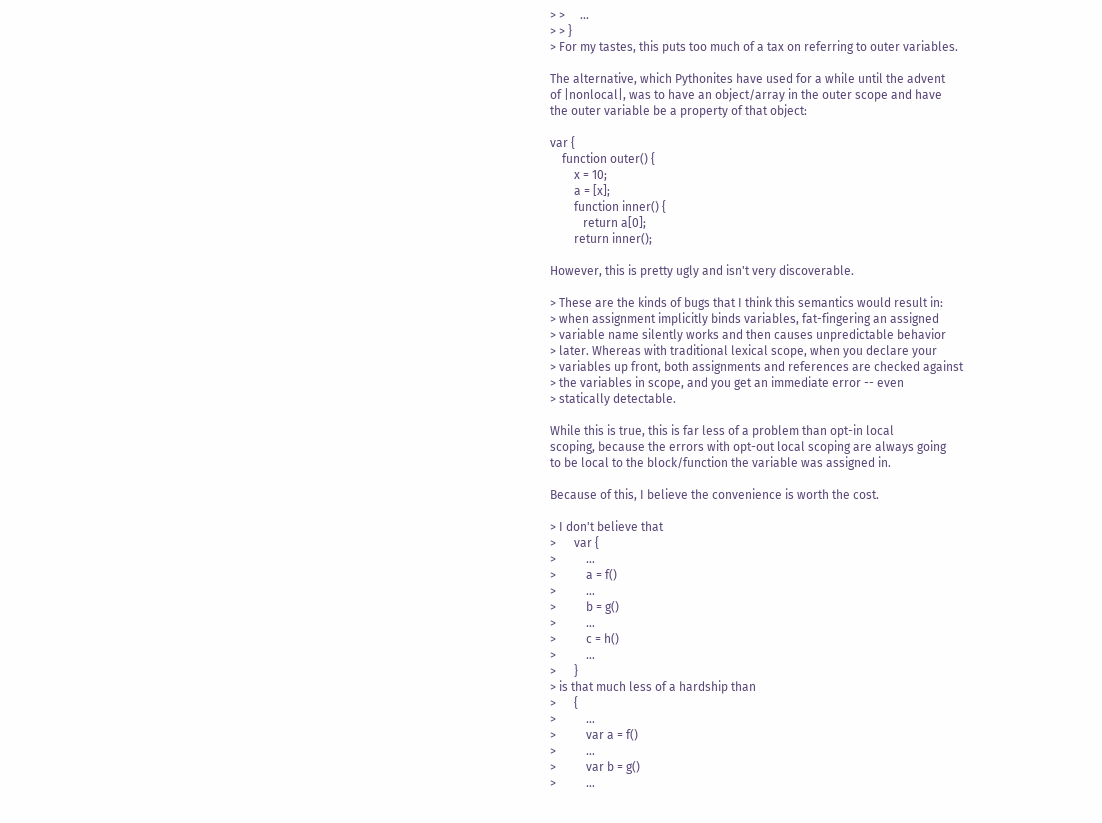> >     ...
> > }
> For my tastes, this puts too much of a tax on referring to outer variables.

The alternative, which Pythonites have used for a while until the advent
of |nonlocal|, was to have an object/array in the outer scope and have
the outer variable be a property of that object:

var {
    function outer() {
        x = 10;
        a = [x];
        function inner() {
           return a[0];
        return inner();

However, this is pretty ugly and isn't very discoverable.

> These are the kinds of bugs that I think this semantics would result in:
> when assignment implicitly binds variables, fat-fingering an assigned
> variable name silently works and then causes unpredictable behavior
> later. Whereas with traditional lexical scope, when you declare your
> variables up front, both assignments and references are checked against
> the variables in scope, and you get an immediate error -- even
> statically detectable.

While this is true, this is far less of a problem than opt-in local
scoping, because the errors with opt-out local scoping are always going
to be local to the block/function the variable was assigned in.

Because of this, I believe the convenience is worth the cost.

> I don't believe that
>      var {
>          ...
>          a = f()
>          ...
>          b = g()
>          ...
>          c = h()
>          ...
>      }
> is that much less of a hardship than
>      {
>          ...
>          var a = f()
>          ...
>          var b = g()
>          ...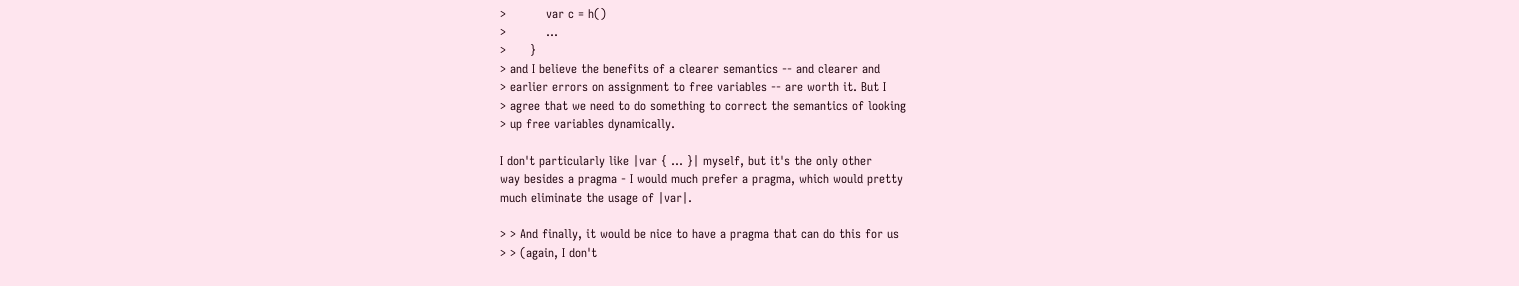>          var c = h()
>          ...
>      }
> and I believe the benefits of a clearer semantics -- and clearer and
> earlier errors on assignment to free variables -- are worth it. But I
> agree that we need to do something to correct the semantics of looking
> up free variables dynamically.

I don't particularly like |var { ... }| myself, but it's the only other
way besides a pragma - I would much prefer a pragma, which would pretty
much eliminate the usage of |var|.

> > And finally, it would be nice to have a pragma that can do this for us
> > (again, I don't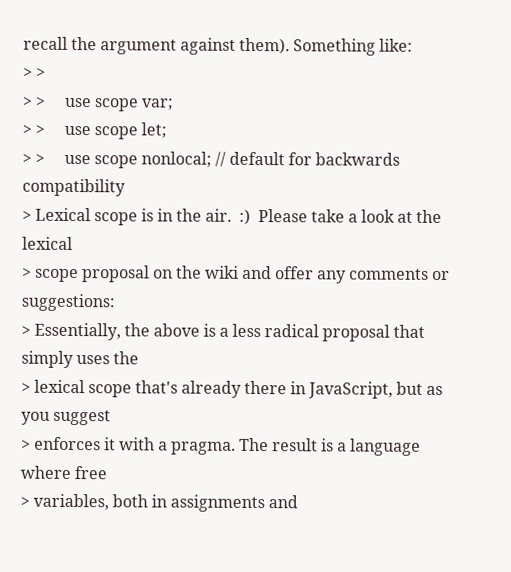recall the argument against them). Something like:
> >
> >     use scope var;
> >     use scope let;
> >     use scope nonlocal; // default for backwards compatibility
> Lexical scope is in the air.  :)  Please take a look at the lexical
> scope proposal on the wiki and offer any comments or suggestions:
> Essentially, the above is a less radical proposal that simply uses the
> lexical scope that's already there in JavaScript, but as you suggest
> enforces it with a pragma. The result is a language where free
> variables, both in assignments and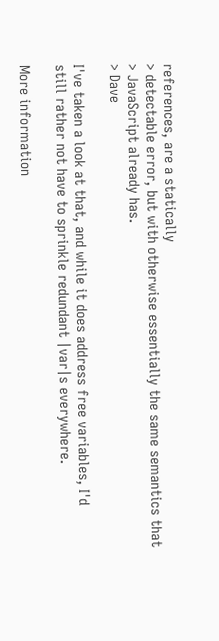references, are a statically
> detectable error, but with otherwise essentially the same semantics that
> JavaScript already has.
> Dave

I've taken a look at that, and while it does address free variables, I'd
still rather not have to sprinkle redundant |var|s everywhere.

More information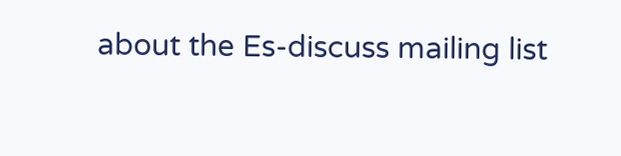about the Es-discuss mailing list